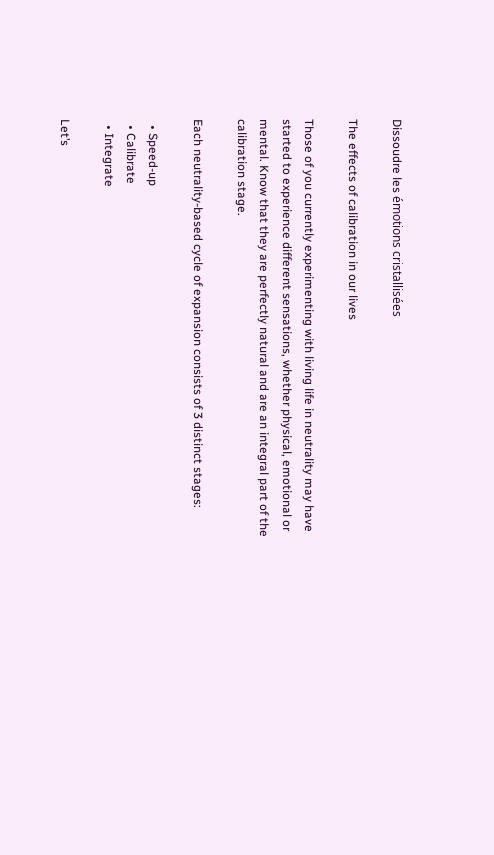Dissoudre les émotions cristallisées

The effects of calibration in our lives

Those of you currently experimenting with living life in neutrality may have started to experience different sensations, whether physical, emotional or mental. Know that they are perfectly natural and are an integral part of the calibration stage.

Each neutrality-based cycle of expansion consists of 3 distinct stages:

  • Speed-up
  • Calibrate
  • Integrate

Let’s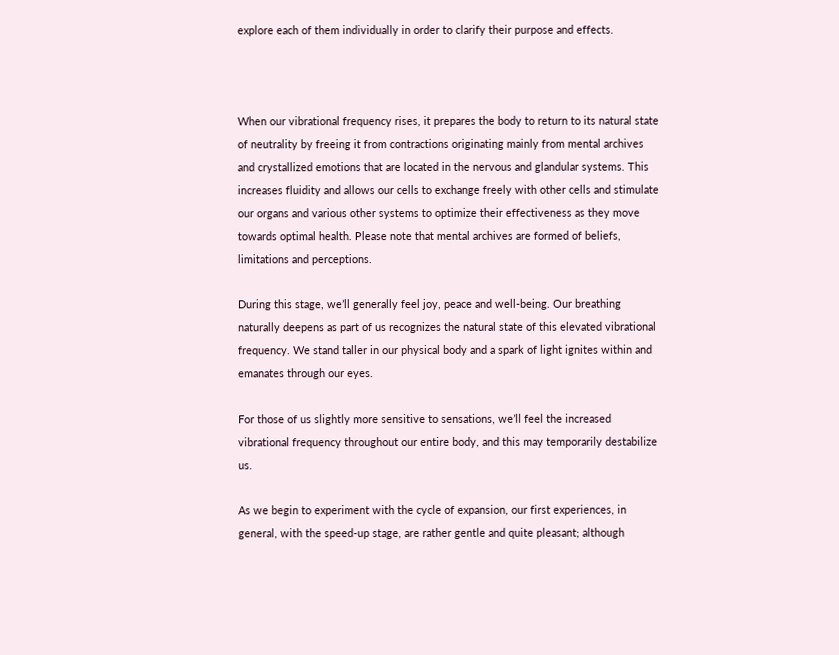explore each of them individually in order to clarify their purpose and effects.



When our vibrational frequency rises, it prepares the body to return to its natural state of neutrality by freeing it from contractions originating mainly from mental archives and crystallized emotions that are located in the nervous and glandular systems. This increases fluidity and allows our cells to exchange freely with other cells and stimulate our organs and various other systems to optimize their effectiveness as they move towards optimal health. Please note that mental archives are formed of beliefs, limitations and perceptions.

During this stage, we’ll generally feel joy, peace and well-being. Our breathing naturally deepens as part of us recognizes the natural state of this elevated vibrational frequency. We stand taller in our physical body and a spark of light ignites within and emanates through our eyes.

For those of us slightly more sensitive to sensations, we’ll feel the increased vibrational frequency throughout our entire body, and this may temporarily destabilize us.

As we begin to experiment with the cycle of expansion, our first experiences, in general, with the speed-up stage, are rather gentle and quite pleasant; although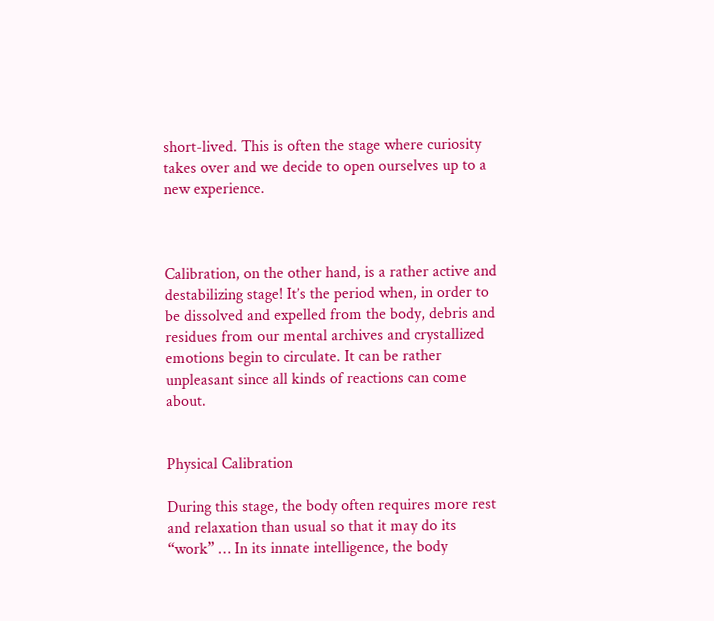short-lived. This is often the stage where curiosity takes over and we decide to open ourselves up to a new experience.



Calibration, on the other hand, is a rather active and destabilizing stage! It’s the period when, in order to be dissolved and expelled from the body, debris and residues from our mental archives and crystallized emotions begin to circulate. It can be rather unpleasant since all kinds of reactions can come about.


Physical Calibration

During this stage, the body often requires more rest and relaxation than usual so that it may do its “work” … In its innate intelligence, the body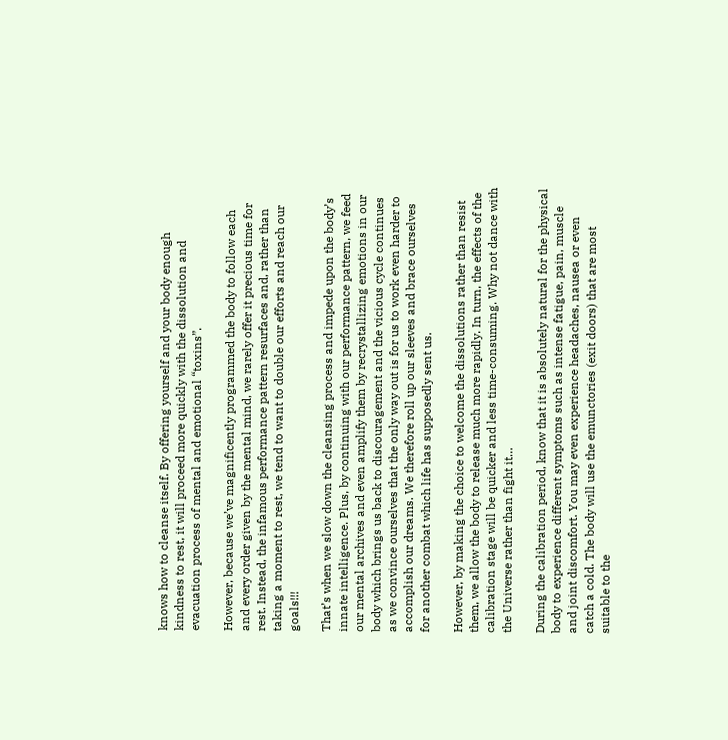knows how to cleanse itself. By offering yourself and your body enough kindness to rest, it will proceed more quickly with the dissolution and evacuation process of mental and emotional “toxins”.

However, because we’ve magnificently programmed the body to follow each and every order given by the mental mind, we rarely offer it precious time for rest. Instead, the infamous performance pattern resurfaces and, rather than taking a moment to rest, we tend to want to double our efforts and reach our goals!!!

That’s when we slow down the cleansing process and impede upon the body’s innate intelligence. Plus, by continuing with our performance pattern, we feed our mental archives and even amplify them by recrystallizing emotions in our body which brings us back to discouragement and the vicious cycle continues as we convince ourselves that the only way out is for us to work even harder to accomplish our dreams. We therefore roll up our sleeves and brace ourselves for another combat which life has supposedly sent us.

However, by making the choice to welcome the dissolutions rather than resist them, we allow the body to release much more rapidly. In turn, the effects of the calibration stage will be quicker and less time-consuming. Why not dance with the Universe rather than fight it…

During the calibration period, know that it is absolutely natural for the physical body to experience different symptoms such as intense fatigue, pain, muscle and joint discomfort. You may even experience headaches, nausea or even catch a cold. The body will use the emunctories (exit doors) that are most suitable to the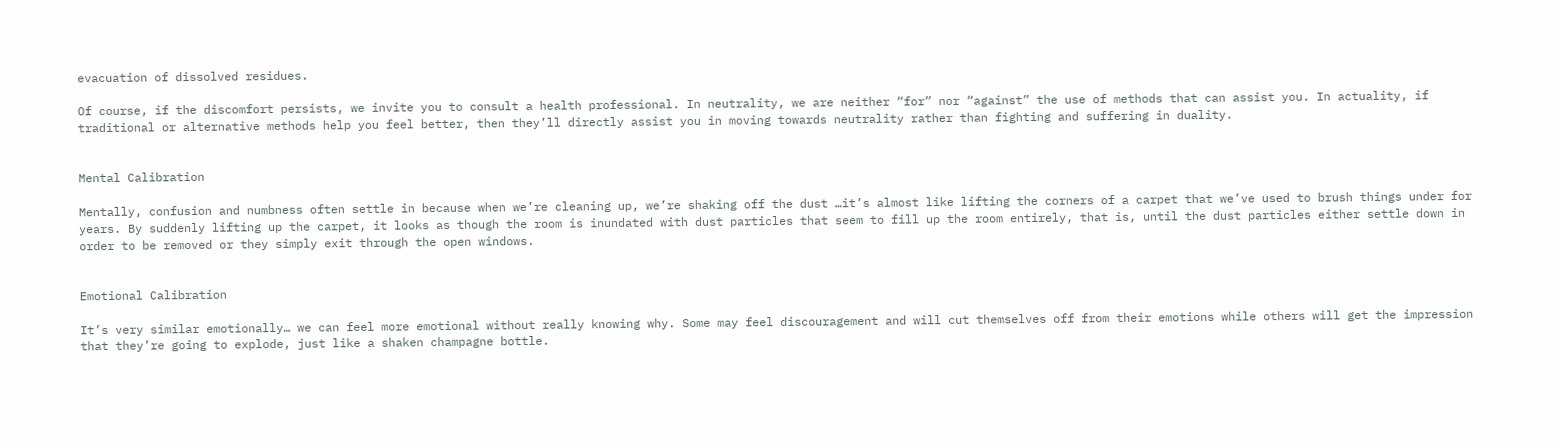evacuation of dissolved residues.

Of course, if the discomfort persists, we invite you to consult a health professional. In neutrality, we are neither “for” nor “against” the use of methods that can assist you. In actuality, if traditional or alternative methods help you feel better, then they’ll directly assist you in moving towards neutrality rather than fighting and suffering in duality.


Mental Calibration

Mentally, confusion and numbness often settle in because when we’re cleaning up, we’re shaking off the dust …it’s almost like lifting the corners of a carpet that we’ve used to brush things under for years. By suddenly lifting up the carpet, it looks as though the room is inundated with dust particles that seem to fill up the room entirely, that is, until the dust particles either settle down in order to be removed or they simply exit through the open windows.


Emotional Calibration

It’s very similar emotionally… we can feel more emotional without really knowing why. Some may feel discouragement and will cut themselves off from their emotions while others will get the impression that they’re going to explode, just like a shaken champagne bottle.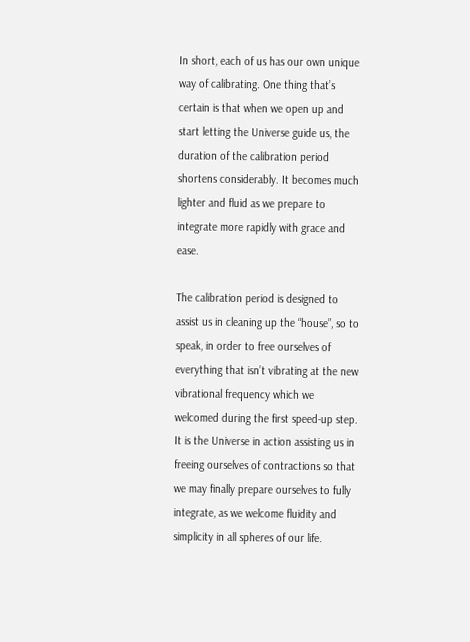In short, each of us has our own unique way of calibrating. One thing that’s certain is that when we open up and start letting the Universe guide us, the duration of the calibration period shortens considerably. It becomes much lighter and fluid as we prepare to integrate more rapidly with grace and ease.

The calibration period is designed to assist us in cleaning up the “house”, so to speak, in order to free ourselves of everything that isn’t vibrating at the new vibrational frequency which we welcomed during the first speed-up step. It is the Universe in action assisting us in freeing ourselves of contractions so that we may finally prepare ourselves to fully integrate, as we welcome fluidity and simplicity in all spheres of our life.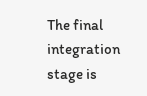The final integration stage is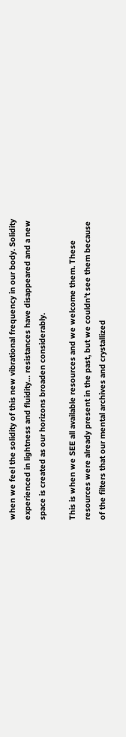when we feel the solidity of this new vibrational frequency in our body. Solidity experienced in lightness and fluidity… resistances have disappeared and a new space is created as our horizons broaden considerably.

This is when we SEE all available resources and we welcome them. These resources were already present in the past, but we couldn’t see them because of the filters that our mental archives and crystallized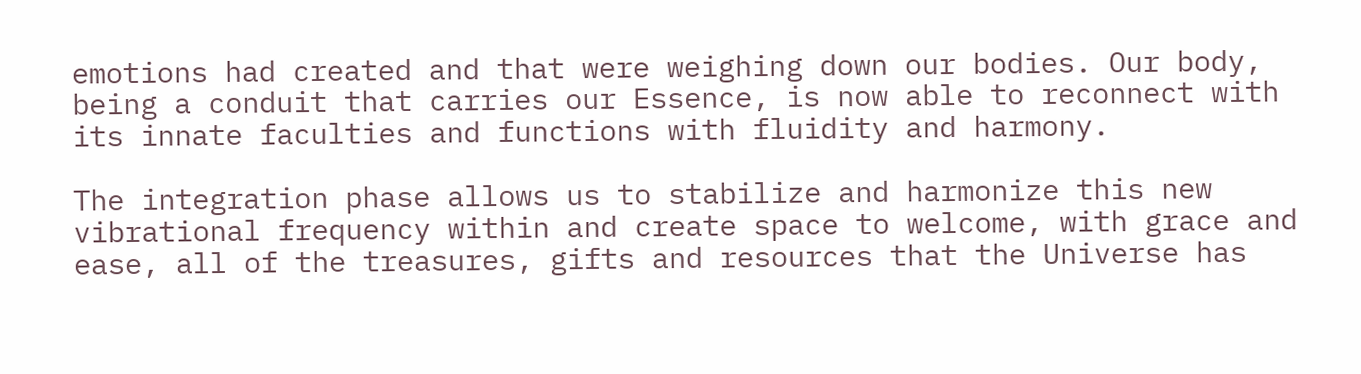emotions had created and that were weighing down our bodies. Our body, being a conduit that carries our Essence, is now able to reconnect with its innate faculties and functions with fluidity and harmony.

The integration phase allows us to stabilize and harmonize this new vibrational frequency within and create space to welcome, with grace and ease, all of the treasures, gifts and resources that the Universe has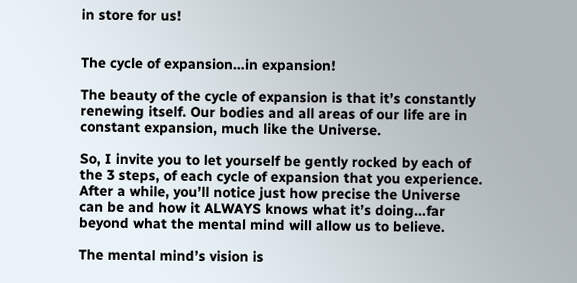in store for us!


The cycle of expansion…in expansion!

The beauty of the cycle of expansion is that it’s constantly renewing itself. Our bodies and all areas of our life are in constant expansion, much like the Universe.

So, I invite you to let yourself be gently rocked by each of the 3 steps, of each cycle of expansion that you experience. After a while, you’ll notice just how precise the Universe can be and how it ALWAYS knows what it’s doing…far beyond what the mental mind will allow us to believe.

The mental mind’s vision is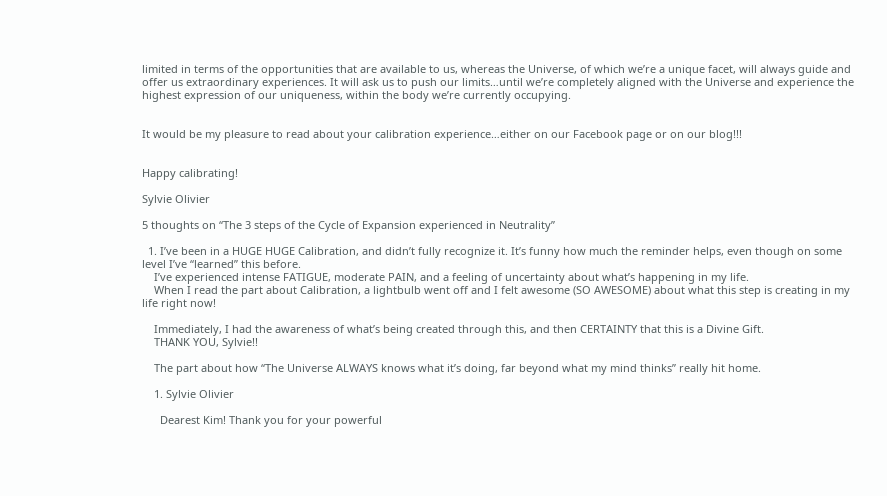limited in terms of the opportunities that are available to us, whereas the Universe, of which we’re a unique facet, will always guide and offer us extraordinary experiences. It will ask us to push our limits…until we’re completely aligned with the Universe and experience the highest expression of our uniqueness, within the body we’re currently occupying.


It would be my pleasure to read about your calibration experience…either on our Facebook page or on our blog!!!


Happy calibrating!

Sylvie Olivier

5 thoughts on “The 3 steps of the Cycle of Expansion experienced in Neutrality”

  1. I’ve been in a HUGE HUGE Calibration, and didn’t fully recognize it. It’s funny how much the reminder helps, even though on some level I’ve “learned” this before.
    I’ve experienced intense FATIGUE, moderate PAIN, and a feeling of uncertainty about what’s happening in my life.
    When I read the part about Calibration, a lightbulb went off and I felt awesome (SO AWESOME) about what this step is creating in my life right now!

    Immediately, I had the awareness of what’s being created through this, and then CERTAINTY that this is a Divine Gift.
    THANK YOU, Sylvie!!

    The part about how “The Universe ALWAYS knows what it’s doing, far beyond what my mind thinks” really hit home.

    1. Sylvie Olivier

      Dearest Kim! Thank you for your powerful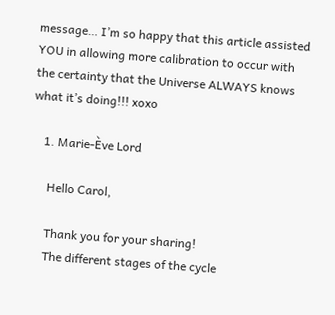message… I’m so happy that this article assisted YOU in allowing more calibration to occur with the certainty that the Universe ALWAYS knows what it’s doing!!! xoxo

    1. Marie-Ève Lord

      Hello Carol,

      Thank you for your sharing!
      The different stages of the cycle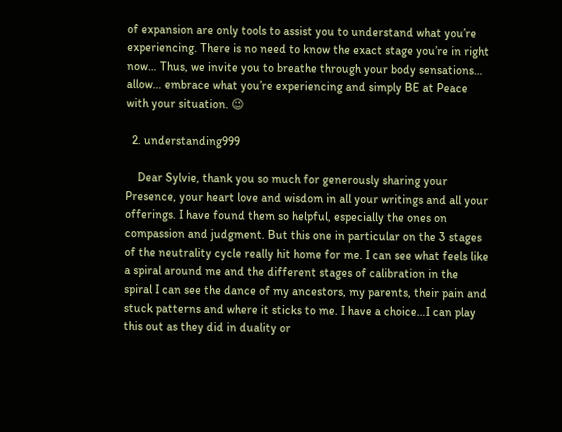of expansion are only tools to assist you to understand what you’re experiencing. There is no need to know the exact stage you’re in right now… Thus, we invite you to breathe through your body sensations… allow… embrace what you’re experiencing and simply BE at Peace with your situation. 😉

  2. understanding999

    Dear Sylvie, thank you so much for generously sharing your Presence, your heart love and wisdom in all your writings and all your offerings. I have found them so helpful, especially the ones on compassion and judgment. But this one in particular on the 3 stages of the neutrality cycle really hit home for me. I can see what feels like a spiral around me and the different stages of calibration in the spiral I can see the dance of my ancestors, my parents, their pain and stuck patterns and where it sticks to me. I have a choice…I can play this out as they did in duality or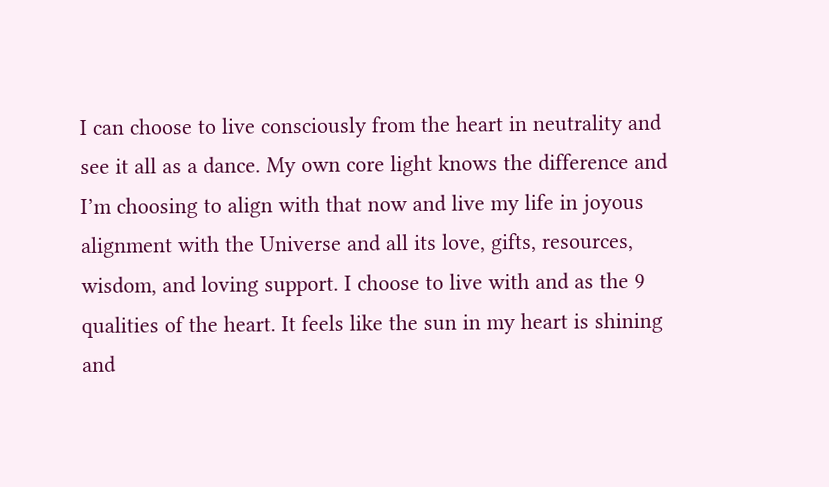I can choose to live consciously from the heart in neutrality and see it all as a dance. My own core light knows the difference and I’m choosing to align with that now and live my life in joyous alignment with the Universe and all its love, gifts, resources, wisdom, and loving support. I choose to live with and as the 9 qualities of the heart. It feels like the sun in my heart is shining and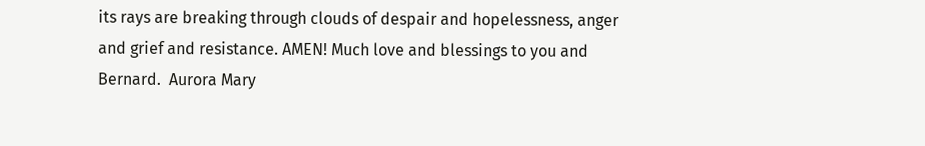its rays are breaking through clouds of despair and hopelessness, anger and grief and resistance. AMEN! Much love and blessings to you and Bernard.  Aurora Mary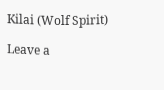Kilai (Wolf Spirit)

Leave a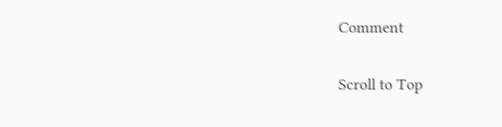Comment

Scroll to Top